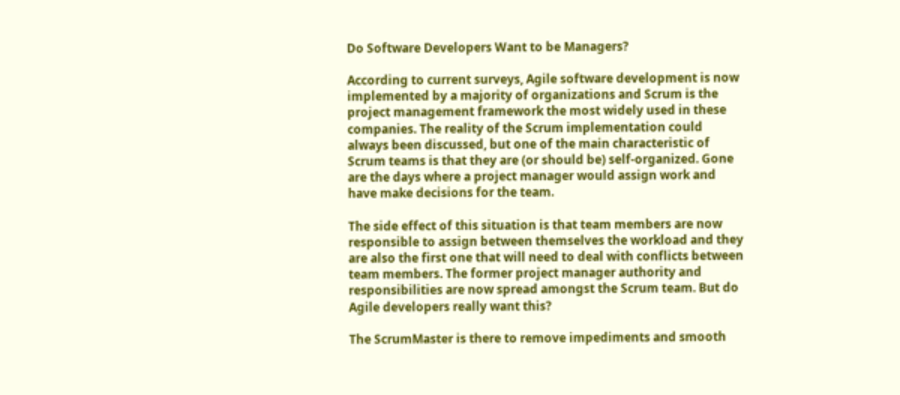Do Software Developers Want to be Managers?

According to current surveys, Agile software development is now implemented by a majority of organizations and Scrum is the project management framework the most widely used in these companies. The reality of the Scrum implementation could always been discussed, but one of the main characteristic of Scrum teams is that they are (or should be) self-organized. Gone are the days where a project manager would assign work and have make decisions for the team.

The side effect of this situation is that team members are now responsible to assign between themselves the workload and they are also the first one that will need to deal with conflicts between team members. The former project manager authority and responsibilities are now spread amongst the Scrum team. But do Agile developers really want this?

The ScrumMaster is there to remove impediments and smooth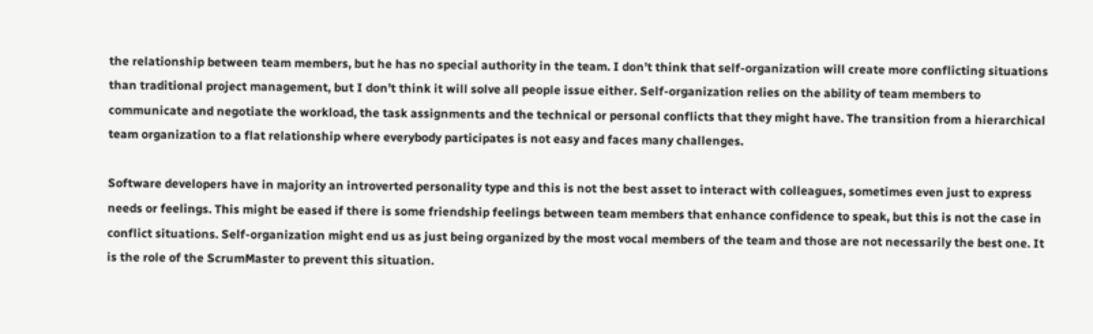the relationship between team members, but he has no special authority in the team. I don’t think that self-organization will create more conflicting situations than traditional project management, but I don’t think it will solve all people issue either. Self-organization relies on the ability of team members to communicate and negotiate the workload, the task assignments and the technical or personal conflicts that they might have. The transition from a hierarchical team organization to a flat relationship where everybody participates is not easy and faces many challenges.

Software developers have in majority an introverted personality type and this is not the best asset to interact with colleagues, sometimes even just to express needs or feelings. This might be eased if there is some friendship feelings between team members that enhance confidence to speak, but this is not the case in conflict situations. Self-organization might end us as just being organized by the most vocal members of the team and those are not necessarily the best one. It is the role of the ScrumMaster to prevent this situation.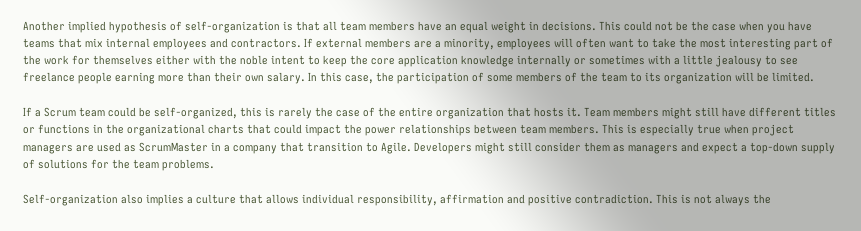Another implied hypothesis of self-organization is that all team members have an equal weight in decisions. This could not be the case when you have teams that mix internal employees and contractors. If external members are a minority, employees will often want to take the most interesting part of the work for themselves either with the noble intent to keep the core application knowledge internally or sometimes with a little jealousy to see freelance people earning more than their own salary. In this case, the participation of some members of the team to its organization will be limited.

If a Scrum team could be self-organized, this is rarely the case of the entire organization that hosts it. Team members might still have different titles or functions in the organizational charts that could impact the power relationships between team members. This is especially true when project managers are used as ScrumMaster in a company that transition to Agile. Developers might still consider them as managers and expect a top-down supply of solutions for the team problems.

Self-organization also implies a culture that allows individual responsibility, affirmation and positive contradiction. This is not always the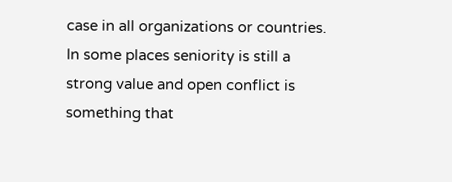case in all organizations or countries. In some places seniority is still a strong value and open conflict is something that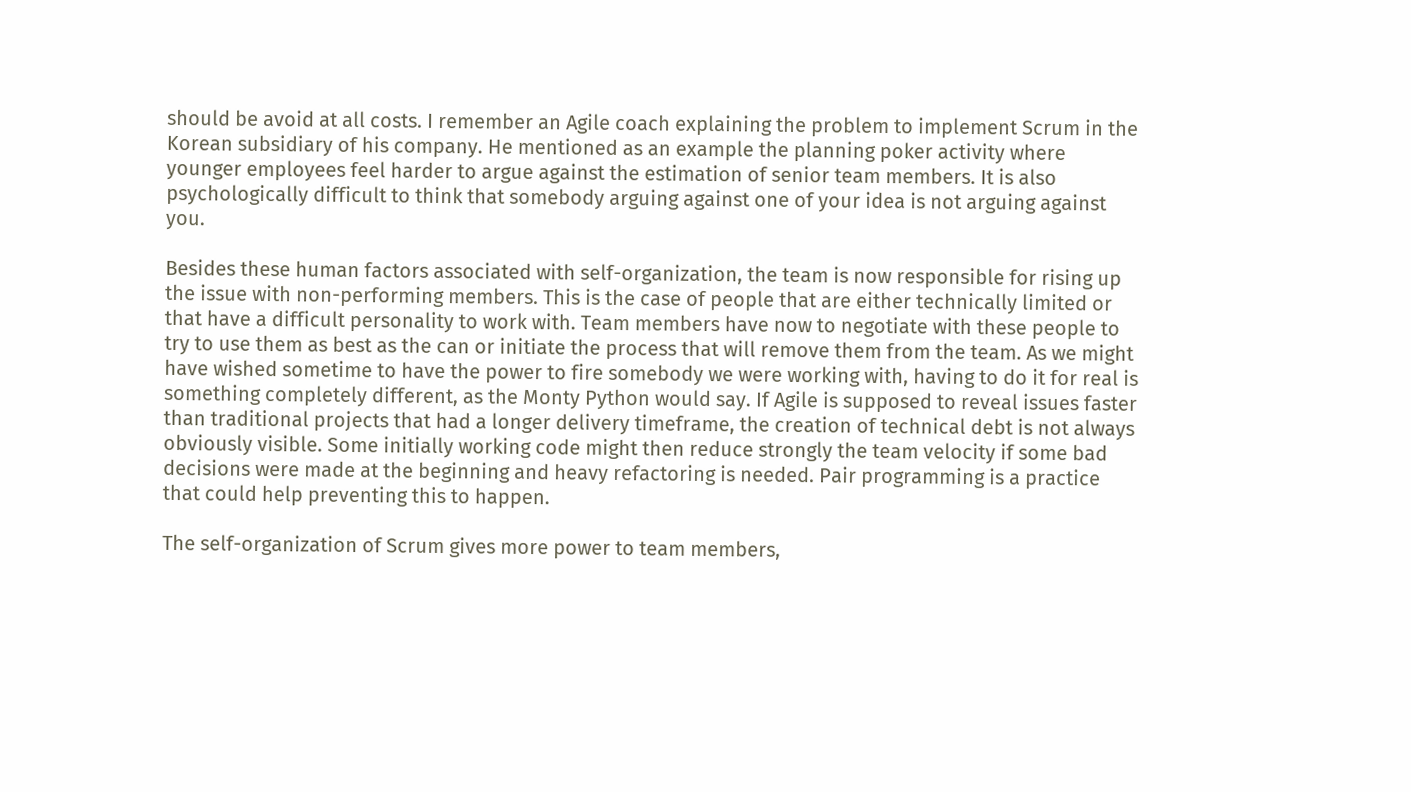should be avoid at all costs. I remember an Agile coach explaining the problem to implement Scrum in the Korean subsidiary of his company. He mentioned as an example the planning poker activity where younger employees feel harder to argue against the estimation of senior team members. It is also psychologically difficult to think that somebody arguing against one of your idea is not arguing against you.

Besides these human factors associated with self-organization, the team is now responsible for rising up the issue with non-performing members. This is the case of people that are either technically limited or that have a difficult personality to work with. Team members have now to negotiate with these people to try to use them as best as the can or initiate the process that will remove them from the team. As we might have wished sometime to have the power to fire somebody we were working with, having to do it for real is something completely different, as the Monty Python would say. If Agile is supposed to reveal issues faster than traditional projects that had a longer delivery timeframe, the creation of technical debt is not always obviously visible. Some initially working code might then reduce strongly the team velocity if some bad decisions were made at the beginning and heavy refactoring is needed. Pair programming is a practice that could help preventing this to happen.

The self-organization of Scrum gives more power to team members,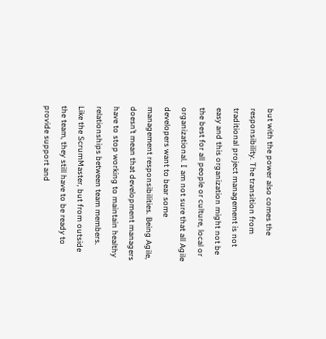but with the power also comes the responsibility. The transition from traditional project management is not easy and this organization might not be the best for all people or culture, local or organizational. I am not sure that all Agile developers want to bear some management responsibilities. Being Agile, doesn’t mean that development managers have to stop working to maintain healthy relationships between team members. Like the ScrumMaster, but from outside the team, they still have to be ready to provide support and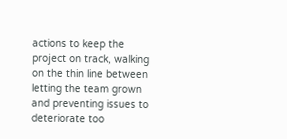actions to keep the project on track, walking on the thin line between letting the team grown and preventing issues to deteriorate too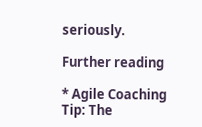seriously.

Further reading

* Agile Coaching Tip: The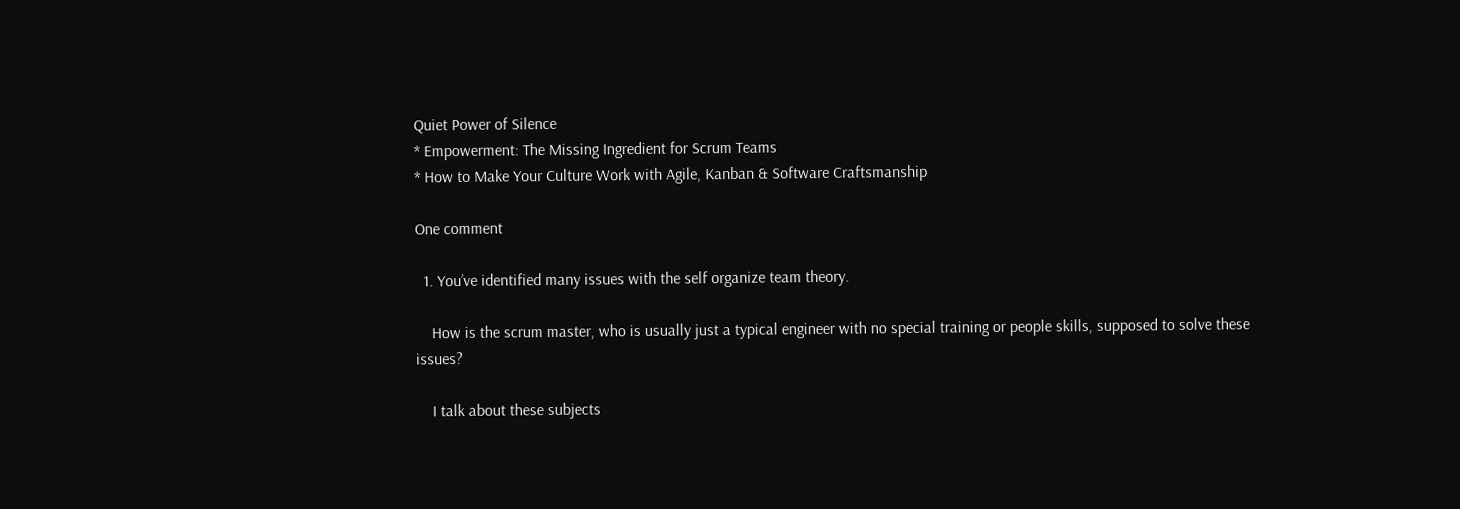Quiet Power of Silence
* Empowerment: The Missing Ingredient for Scrum Teams
* How to Make Your Culture Work with Agile, Kanban & Software Craftsmanship

One comment

  1. You’ve identified many issues with the self organize team theory.

    How is the scrum master, who is usually just a typical engineer with no special training or people skills, supposed to solve these issues?

    I talk about these subjects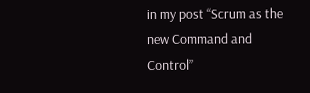in my post “Scrum as the new Command and Control”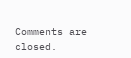Comments are closed.